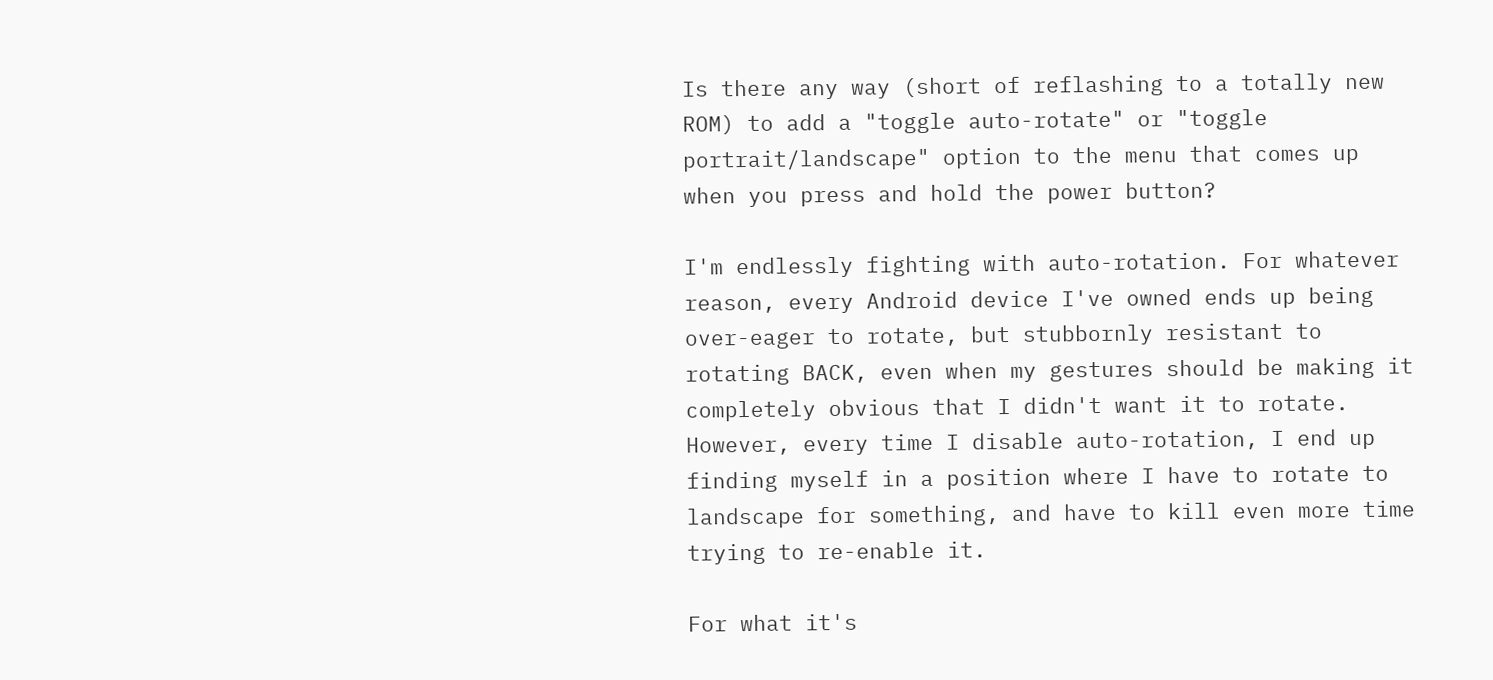Is there any way (short of reflashing to a totally new ROM) to add a "toggle auto-rotate" or "toggle portrait/landscape" option to the menu that comes up when you press and hold the power button?

I'm endlessly fighting with auto-rotation. For whatever reason, every Android device I've owned ends up being over-eager to rotate, but stubbornly resistant to rotating BACK, even when my gestures should be making it completely obvious that I didn't want it to rotate. However, every time I disable auto-rotation, I end up finding myself in a position where I have to rotate to landscape for something, and have to kill even more time trying to re-enable it.

For what it's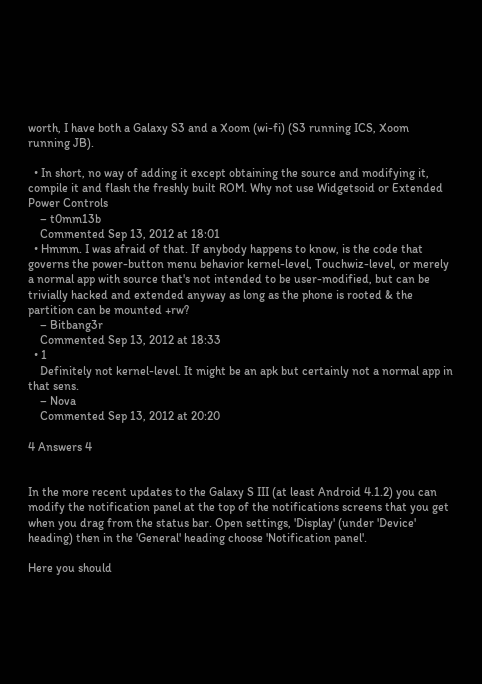worth, I have both a Galaxy S3 and a Xoom (wi-fi) (S3 running ICS, Xoom running JB).

  • In short, no way of adding it except obtaining the source and modifying it, compile it and flash the freshly built ROM. Why not use Widgetsoid or Extended Power Controls
    – t0mm13b
    Commented Sep 13, 2012 at 18:01
  • Hmmm. I was afraid of that. If anybody happens to know, is the code that governs the power-button menu behavior kernel-level, Touchwiz-level, or merely a normal app with source that's not intended to be user-modified, but can be trivially hacked and extended anyway as long as the phone is rooted & the partition can be mounted +rw?
    – Bitbang3r
    Commented Sep 13, 2012 at 18:33
  • 1
    Definitely not kernel-level. It might be an apk but certainly not a normal app in that sens.
    – Nova
    Commented Sep 13, 2012 at 20:20

4 Answers 4


In the more recent updates to the Galaxy S III (at least Android 4.1.2) you can modify the notification panel at the top of the notifications screens that you get when you drag from the status bar. Open settings, 'Display' (under 'Device' heading) then in the 'General' heading choose 'Notification panel'.

Here you should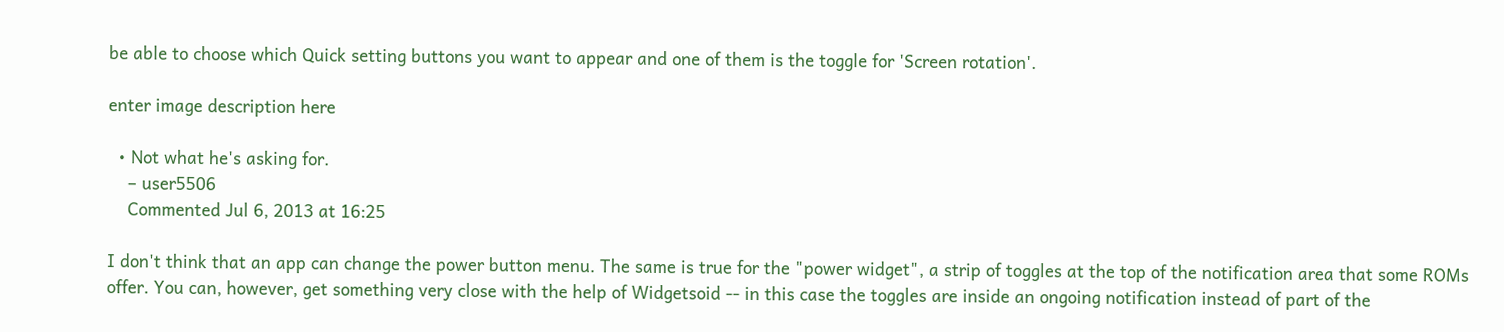be able to choose which Quick setting buttons you want to appear and one of them is the toggle for 'Screen rotation'.

enter image description here

  • Not what he's asking for.
    – user5506
    Commented Jul 6, 2013 at 16:25

I don't think that an app can change the power button menu. The same is true for the "power widget", a strip of toggles at the top of the notification area that some ROMs offer. You can, however, get something very close with the help of Widgetsoid -- in this case the toggles are inside an ongoing notification instead of part of the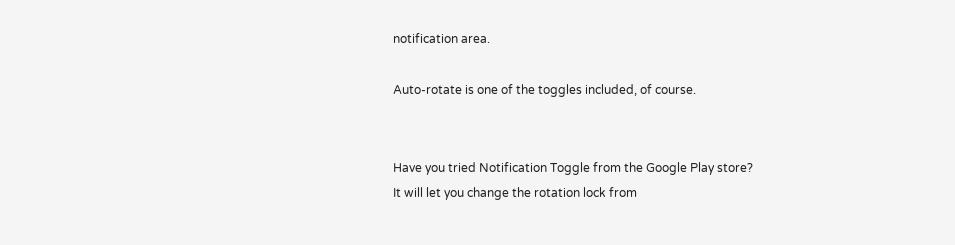notification area.

Auto-rotate is one of the toggles included, of course.


Have you tried Notification Toggle from the Google Play store?
It will let you change the rotation lock from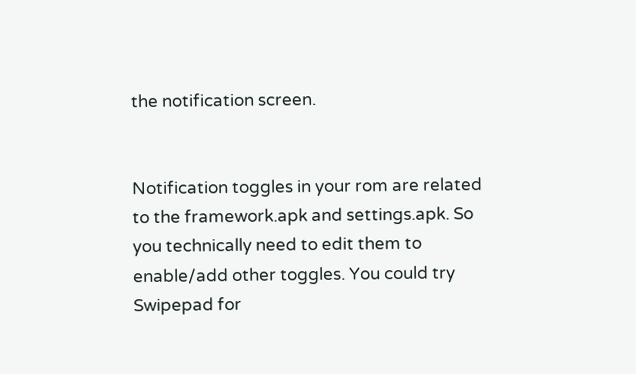the notification screen.


Notification toggles in your rom are related to the framework.apk and settings.apk. So you technically need to edit them to enable/add other toggles. You could try Swipepad for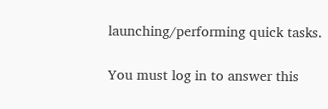launching/performing quick tasks.

You must log in to answer this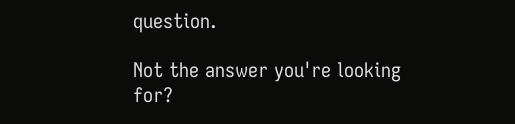question.

Not the answer you're looking for?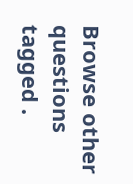Browse other questions tagged .